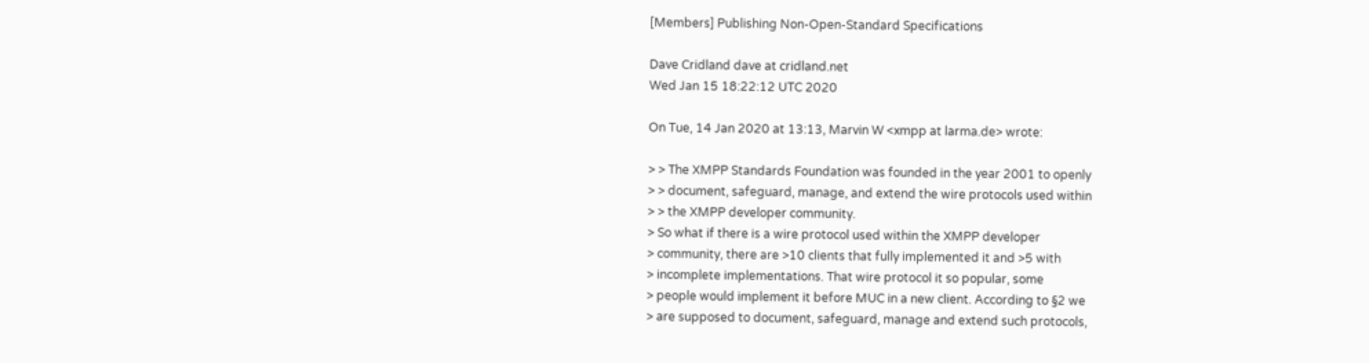[Members] Publishing Non-Open-Standard Specifications

Dave Cridland dave at cridland.net
Wed Jan 15 18:22:12 UTC 2020

On Tue, 14 Jan 2020 at 13:13, Marvin W <xmpp at larma.de> wrote:

> > The XMPP Standards Foundation was founded in the year 2001 to openly
> > document, safeguard, manage, and extend the wire protocols used within
> > the XMPP developer community.
> So what if there is a wire protocol used within the XMPP developer
> community, there are >10 clients that fully implemented it and >5 with
> incomplete implementations. That wire protocol it so popular, some
> people would implement it before MUC in a new client. According to §2 we
> are supposed to document, safeguard, manage and extend such protocols,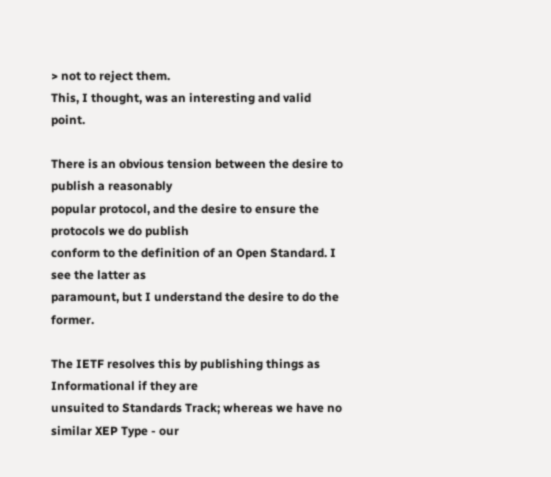> not to reject them.
This, I thought, was an interesting and valid point.

There is an obvious tension between the desire to publish a reasonably
popular protocol, and the desire to ensure the protocols we do publish
conform to the definition of an Open Standard. I see the latter as
paramount, but I understand the desire to do the former.

The IETF resolves this by publishing things as Informational if they are
unsuited to Standards Track; whereas we have no similar XEP Type - our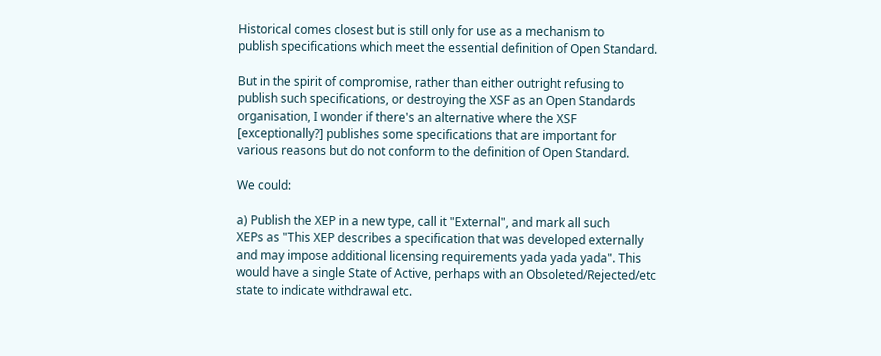Historical comes closest but is still only for use as a mechanism to
publish specifications which meet the essential definition of Open Standard.

But in the spirit of compromise, rather than either outright refusing to
publish such specifications, or destroying the XSF as an Open Standards
organisation, I wonder if there's an alternative where the XSF
[exceptionally?] publishes some specifications that are important for
various reasons but do not conform to the definition of Open Standard.

We could:

a) Publish the XEP in a new type, call it "External", and mark all such
XEPs as "This XEP describes a specification that was developed externally
and may impose additional licensing requirements yada yada yada". This
would have a single State of Active, perhaps with an Obsoleted/Rejected/etc
state to indicate withdrawal etc.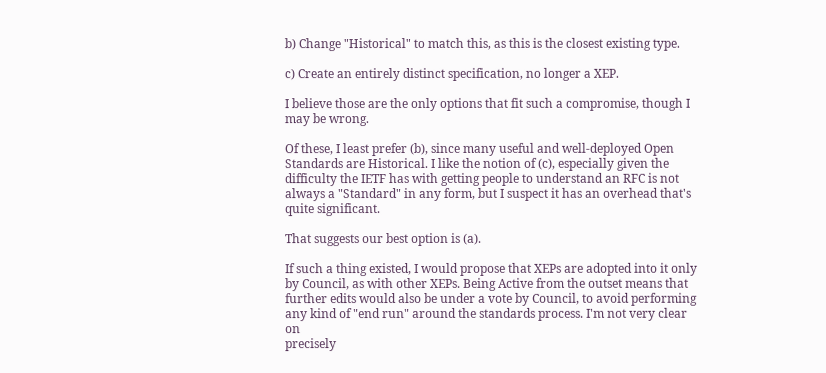b) Change "Historical" to match this, as this is the closest existing type.

c) Create an entirely distinct specification, no longer a XEP.

I believe those are the only options that fit such a compromise, though I
may be wrong.

Of these, I least prefer (b), since many useful and well-deployed Open
Standards are Historical. I like the notion of (c), especially given the
difficulty the IETF has with getting people to understand an RFC is not
always a "Standard" in any form, but I suspect it has an overhead that's
quite significant.

That suggests our best option is (a).

If such a thing existed, I would propose that XEPs are adopted into it only
by Council, as with other XEPs. Being Active from the outset means that
further edits would also be under a vote by Council, to avoid performing
any kind of "end run" around the standards process. I'm not very clear on
precisely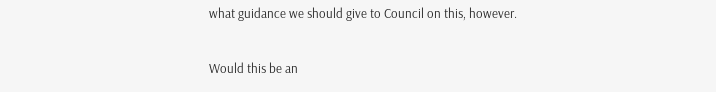what guidance we should give to Council on this, however.

Would this be an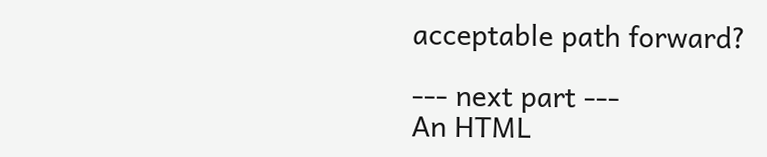acceptable path forward?

--- next part ---
An HTML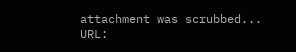attachment was scrubbed...
URL: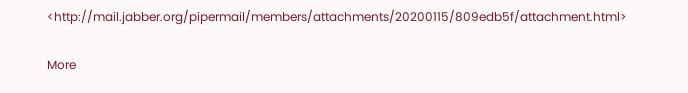<http://mail.jabber.org/pipermail/members/attachments/20200115/809edb5f/attachment.html>

More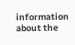information about the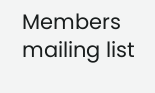Members mailing list